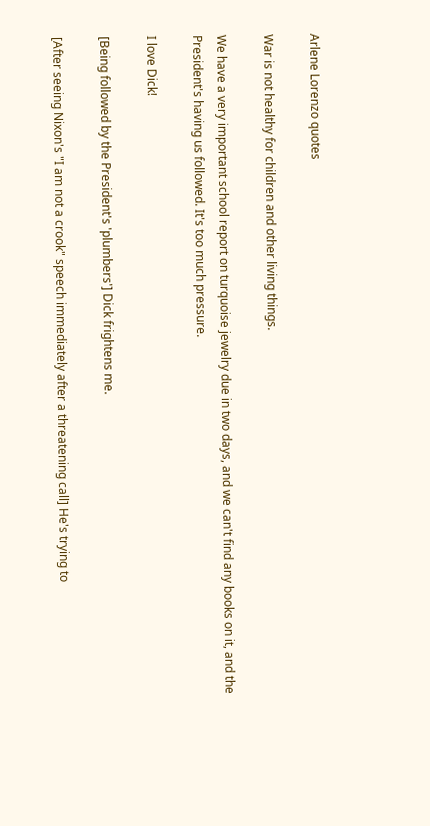Arlene Lorenzo quotes

War is not healthy for children and other living things.

We have a very important school report on turquoise jewelry due in two days, and we can't find any books on it, and the President's having us followed. It's too much pressure.

I love Dick!

[Being followed by the President's 'plumbers'] Dick frightens me.

[After seeing Nixon's "I am not a crook" speech immediately after a threatening call] He's trying to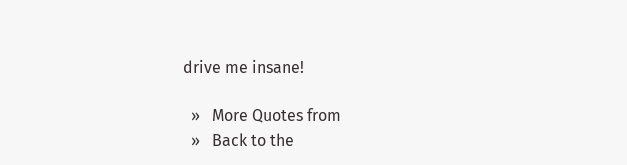drive me insane!

  »   More Quotes from
  »   Back to the